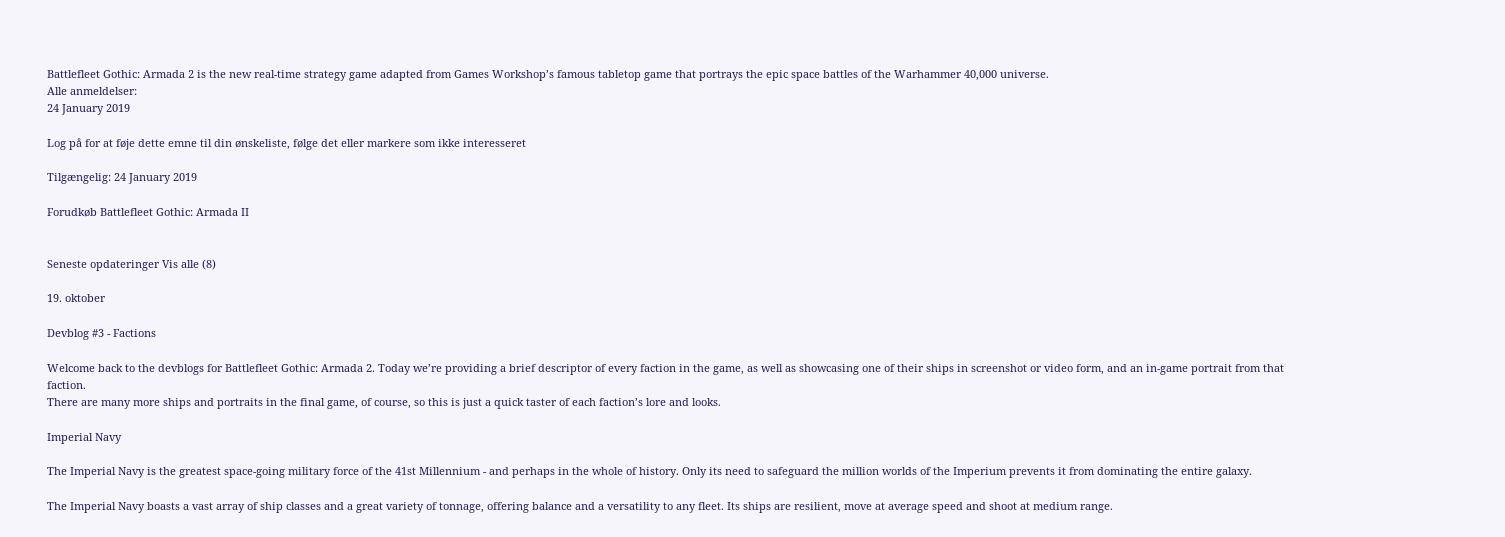Battlefleet Gothic: Armada 2 is the new real-time strategy game adapted from Games Workshop’s famous tabletop game that portrays the epic space battles of the Warhammer 40,000 universe.
Alle anmeldelser:
24 January 2019

Log på for at føje dette emne til din ønskeliste, følge det eller markere som ikke interesseret

Tilgængelig: 24 January 2019

Forudkøb Battlefleet Gothic: Armada II


Seneste opdateringer Vis alle (8)

19. oktober

Devblog #3 - Factions

Welcome back to the devblogs for Battlefleet Gothic: Armada 2. Today we’re providing a brief descriptor of every faction in the game, as well as showcasing one of their ships in screenshot or video form, and an in-game portrait from that faction.
There are many more ships and portraits in the final game, of course, so this is just a quick taster of each faction’s lore and looks.

Imperial Navy

The Imperial Navy is the greatest space-going military force of the 41st Millennium - and perhaps in the whole of history. Only its need to safeguard the million worlds of the Imperium prevents it from dominating the entire galaxy.

The Imperial Navy boasts a vast array of ship classes and a great variety of tonnage, offering balance and a versatility to any fleet. Its ships are resilient, move at average speed and shoot at medium range.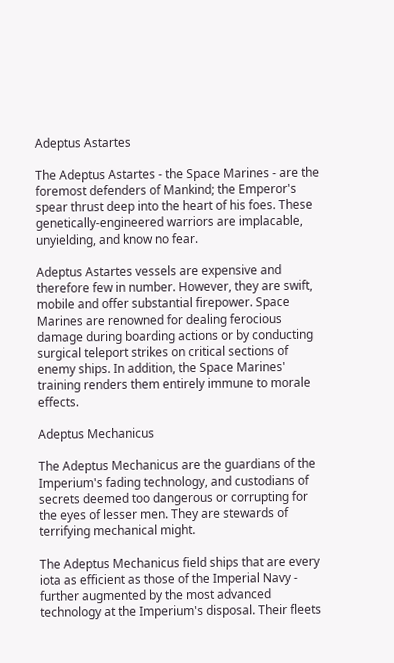Adeptus Astartes

The Adeptus Astartes - the Space Marines - are the foremost defenders of Mankind; the Emperor's spear thrust deep into the heart of his foes. These genetically-engineered warriors are implacable, unyielding, and know no fear.

Adeptus Astartes vessels are expensive and therefore few in number. However, they are swift, mobile and offer substantial firepower. Space Marines are renowned for dealing ferocious damage during boarding actions or by conducting surgical teleport strikes on critical sections of enemy ships. In addition, the Space Marines' training renders them entirely immune to morale effects.

Adeptus Mechanicus

The Adeptus Mechanicus are the guardians of the Imperium's fading technology, and custodians of secrets deemed too dangerous or corrupting for the eyes of lesser men. They are stewards of terrifying mechanical might.

The Adeptus Mechanicus field ships that are every iota as efficient as those of the Imperial Navy - further augmented by the most advanced technology at the Imperium's disposal. Their fleets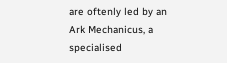are oftenly led by an Ark Mechanicus, a specialised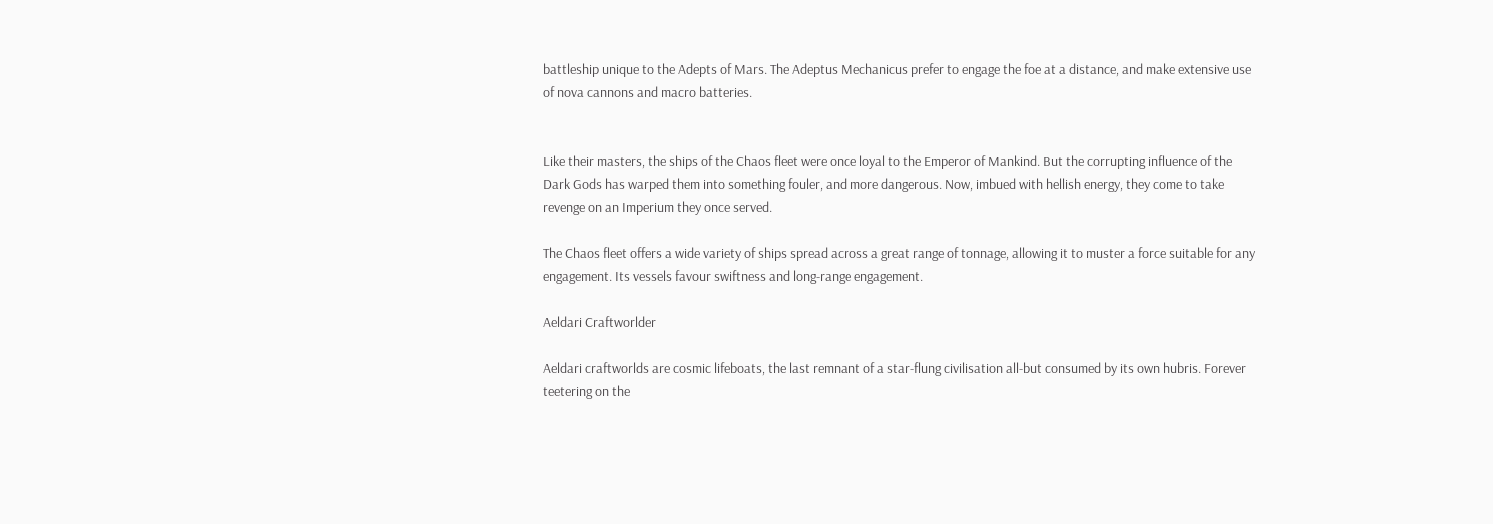battleship unique to the Adepts of Mars. The Adeptus Mechanicus prefer to engage the foe at a distance, and make extensive use of nova cannons and macro batteries.


Like their masters, the ships of the Chaos fleet were once loyal to the Emperor of Mankind. But the corrupting influence of the Dark Gods has warped them into something fouler, and more dangerous. Now, imbued with hellish energy, they come to take revenge on an Imperium they once served.

The Chaos fleet offers a wide variety of ships spread across a great range of tonnage, allowing it to muster a force suitable for any engagement. Its vessels favour swiftness and long-range engagement.

Aeldari Craftworlder

Aeldari craftworlds are cosmic lifeboats, the last remnant of a star-flung civilisation all-but consumed by its own hubris. Forever teetering on the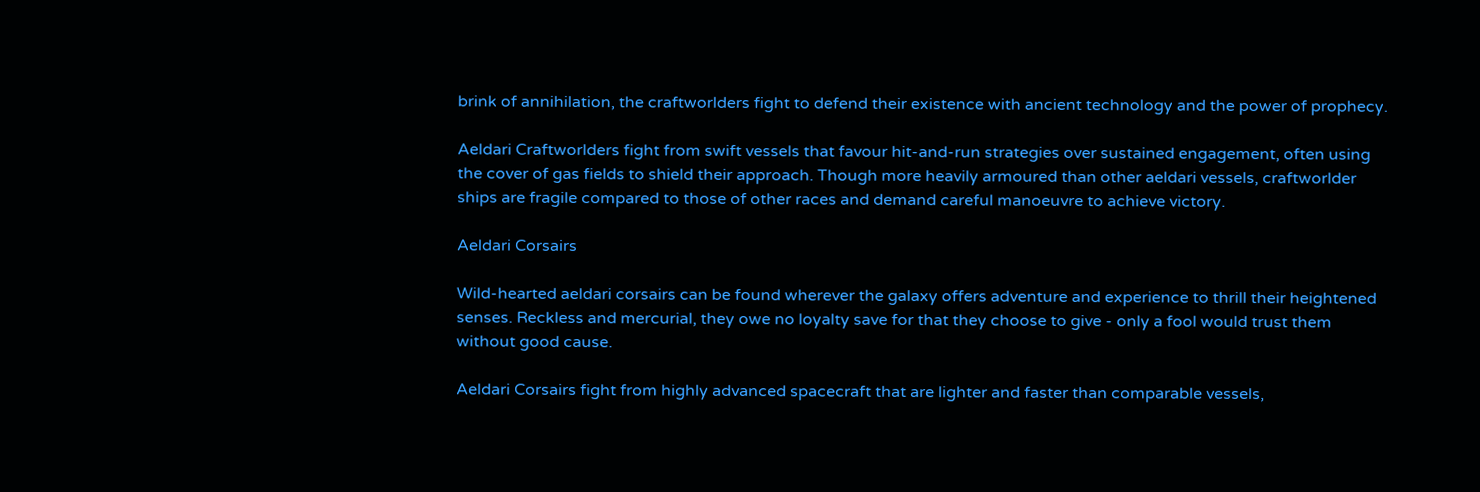brink of annihilation, the craftworlders fight to defend their existence with ancient technology and the power of prophecy.

Aeldari Craftworlders fight from swift vessels that favour hit-and-run strategies over sustained engagement, often using the cover of gas fields to shield their approach. Though more heavily armoured than other aeldari vessels, craftworlder ships are fragile compared to those of other races and demand careful manoeuvre to achieve victory.

Aeldari Corsairs

Wild-hearted aeldari corsairs can be found wherever the galaxy offers adventure and experience to thrill their heightened senses. Reckless and mercurial, they owe no loyalty save for that they choose to give - only a fool would trust them without good cause.

Aeldari Corsairs fight from highly advanced spacecraft that are lighter and faster than comparable vessels,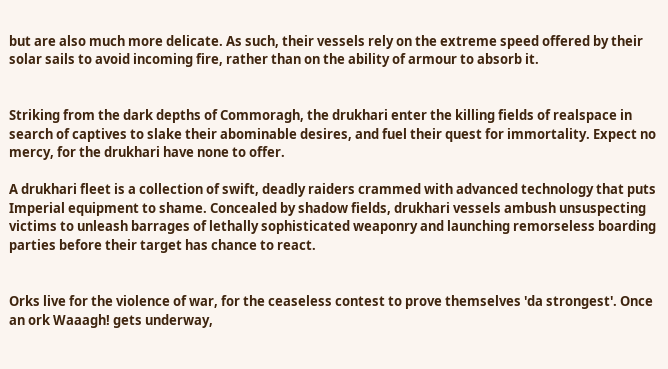but are also much more delicate. As such, their vessels rely on the extreme speed offered by their solar sails to avoid incoming fire, rather than on the ability of armour to absorb it.


Striking from the dark depths of Commoragh, the drukhari enter the killing fields of realspace in search of captives to slake their abominable desires, and fuel their quest for immortality. Expect no mercy, for the drukhari have none to offer.

A drukhari fleet is a collection of swift, deadly raiders crammed with advanced technology that puts Imperial equipment to shame. Concealed by shadow fields, drukhari vessels ambush unsuspecting victims to unleash barrages of lethally sophisticated weaponry and launching remorseless boarding parties before their target has chance to react.


Orks live for the violence of war, for the ceaseless contest to prove themselves 'da strongest'. Once an ork Waaagh! gets underway,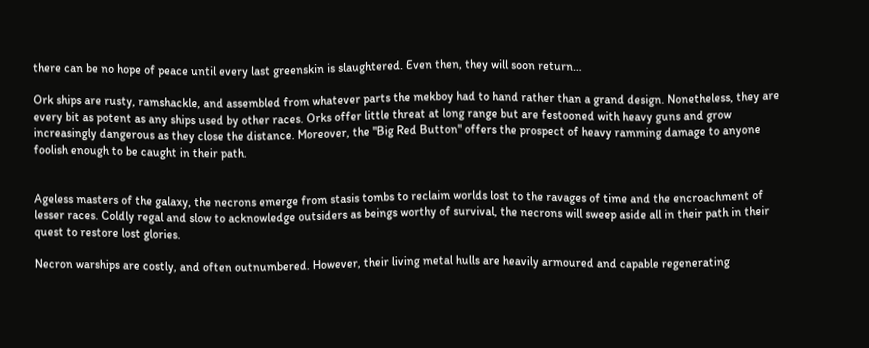there can be no hope of peace until every last greenskin is slaughtered. Even then, they will soon return…

Ork ships are rusty, ramshackle, and assembled from whatever parts the mekboy had to hand rather than a grand design. Nonetheless, they are every bit as potent as any ships used by other races. Orks offer little threat at long range but are festooned with heavy guns and grow increasingly dangerous as they close the distance. Moreover, the "Big Red Button" offers the prospect of heavy ramming damage to anyone foolish enough to be caught in their path.


Ageless masters of the galaxy, the necrons emerge from stasis tombs to reclaim worlds lost to the ravages of time and the encroachment of lesser races. Coldly regal and slow to acknowledge outsiders as beings worthy of survival, the necrons will sweep aside all in their path in their quest to restore lost glories.

Necron warships are costly, and often outnumbered. However, their living metal hulls are heavily armoured and capable regenerating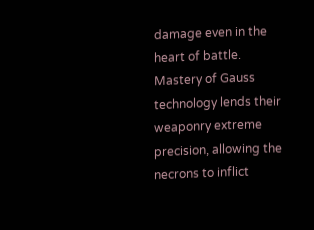damage even in the heart of battle. Mastery of Gauss technology lends their weaponry extreme precision, allowing the necrons to inflict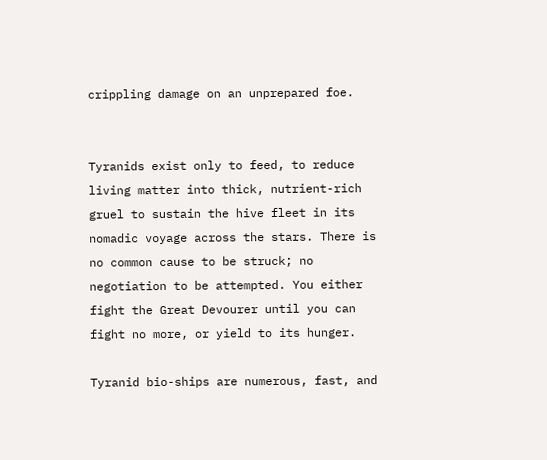crippling damage on an unprepared foe.


Tyranids exist only to feed, to reduce living matter into thick, nutrient-rich gruel to sustain the hive fleet in its nomadic voyage across the stars. There is no common cause to be struck; no negotiation to be attempted. You either fight the Great Devourer until you can fight no more, or yield to its hunger.

Tyranid bio-ships are numerous, fast, and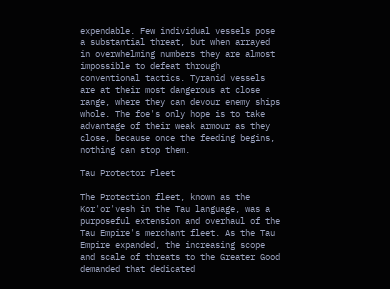expendable. Few individual vessels pose a substantial threat, but when arrayed in overwhelming numbers they are almost impossible to defeat through conventional tactics. Tyranid vessels are at their most dangerous at close range, where they can devour enemy ships whole. The foe's only hope is to take advantage of their weak armour as they close, because once the feeding begins, nothing can stop them.

Tau Protector Fleet

The Protection fleet, known as the Kor'or'vesh in the Tau language, was a purposeful extension and overhaul of the Tau Empire's merchant fleet. As the Tau Empire expanded, the increasing scope and scale of threats to the Greater Good demanded that dedicated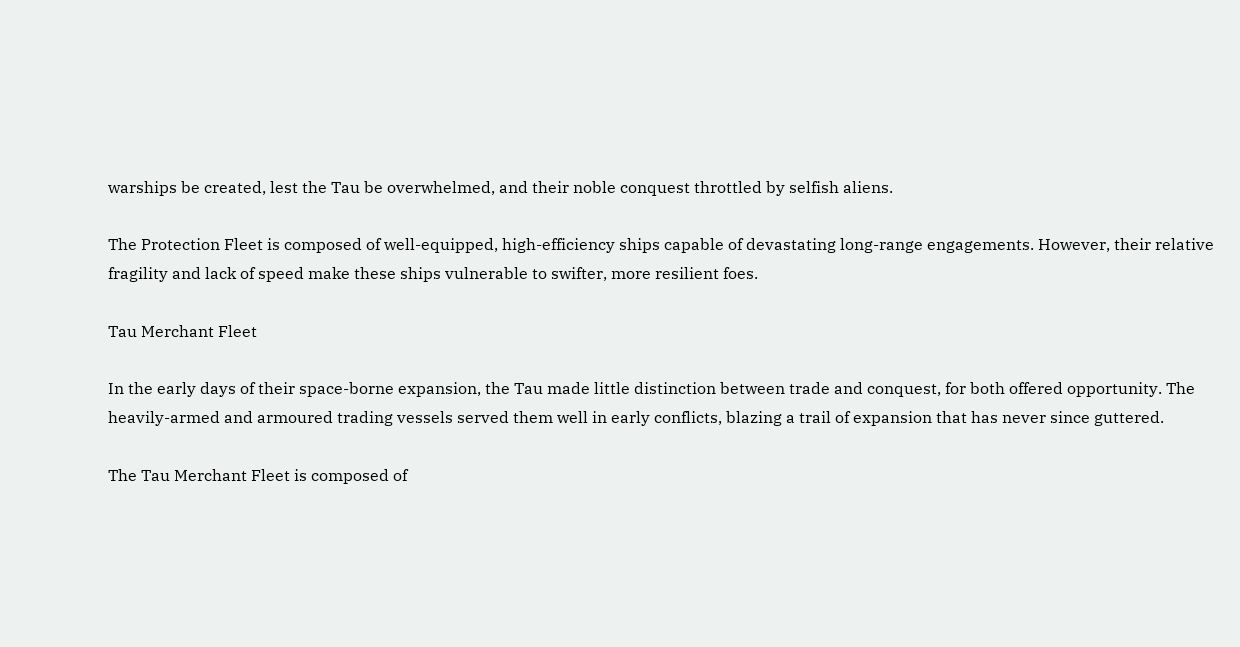warships be created, lest the Tau be overwhelmed, and their noble conquest throttled by selfish aliens.

The Protection Fleet is composed of well-equipped, high-efficiency ships capable of devastating long-range engagements. However, their relative fragility and lack of speed make these ships vulnerable to swifter, more resilient foes.

Tau Merchant Fleet

In the early days of their space-borne expansion, the Tau made little distinction between trade and conquest, for both offered opportunity. The heavily-armed and armoured trading vessels served them well in early conflicts, blazing a trail of expansion that has never since guttered.

The Tau Merchant Fleet is composed of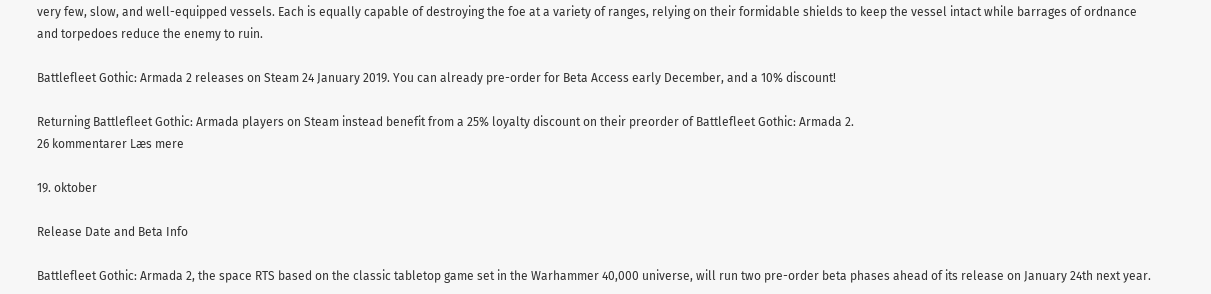very few, slow, and well-equipped vessels. Each is equally capable of destroying the foe at a variety of ranges, relying on their formidable shields to keep the vessel intact while barrages of ordnance and torpedoes reduce the enemy to ruin.

Battlefleet Gothic: Armada 2 releases on Steam 24 January 2019. You can already pre-order for Beta Access early December, and a 10% discount!

Returning Battlefleet Gothic: Armada players on Steam instead benefit from a 25% loyalty discount on their preorder of Battlefleet Gothic: Armada 2.
26 kommentarer Læs mere

19. oktober

Release Date and Beta Info

Battlefleet Gothic: Armada 2, the space RTS based on the classic tabletop game set in the Warhammer 40,000 universe, will run two pre-order beta phases ahead of its release on January 24th next year.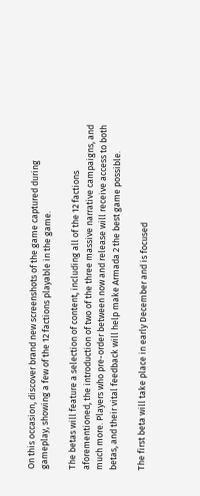On this occasion, discover brand new screenshots of the game captured during gameplay, showing a few of the 12 factions playable in the game.

The betas will feature a selection of content, including all of the 12 factions aforementioned, the introduction of two of the three massive narrative campaigns, and much more. Players who pre-order between now and release will receive access to both betas, and their vital feedback will help make Armada 2 the best game possible.

The first beta will take place in early December and is focused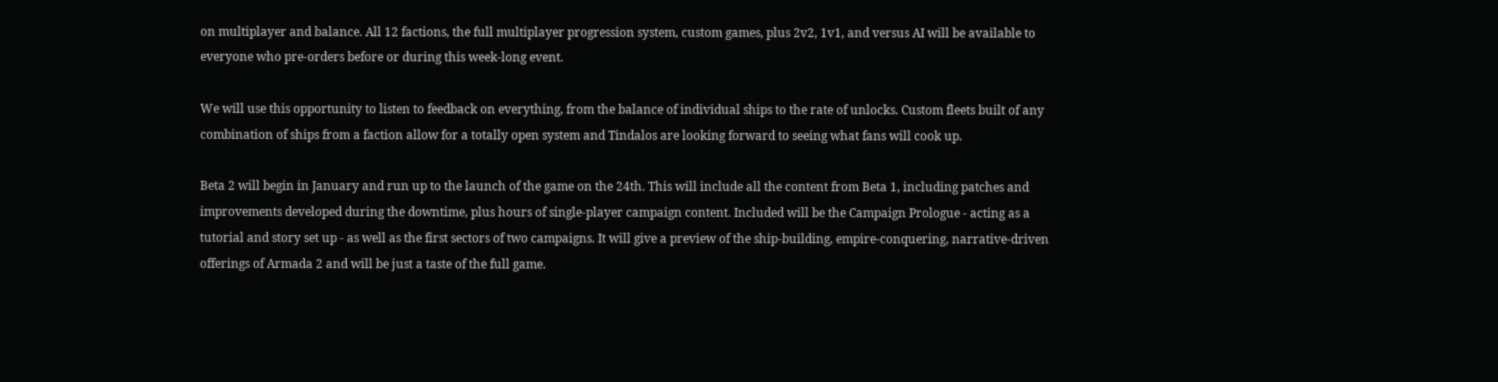on multiplayer and balance. All 12 factions, the full multiplayer progression system, custom games, plus 2v2, 1v1, and versus AI will be available to everyone who pre-orders before or during this week-long event.

We will use this opportunity to listen to feedback on everything, from the balance of individual ships to the rate of unlocks. Custom fleets built of any combination of ships from a faction allow for a totally open system and Tindalos are looking forward to seeing what fans will cook up.

Beta 2 will begin in January and run up to the launch of the game on the 24th. This will include all the content from Beta 1, including patches and improvements developed during the downtime, plus hours of single-player campaign content. Included will be the Campaign Prologue - acting as a tutorial and story set up - as well as the first sectors of two campaigns. It will give a preview of the ship-building, empire-conquering, narrative-driven offerings of Armada 2 and will be just a taste of the full game.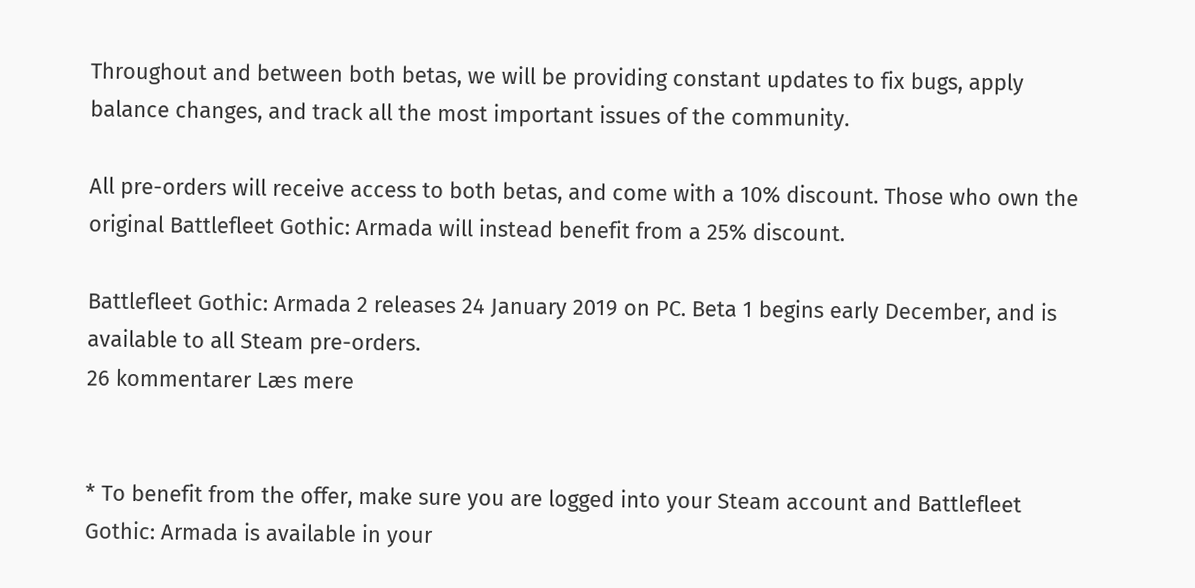Throughout and between both betas, we will be providing constant updates to fix bugs, apply balance changes, and track all the most important issues of the community.

All pre-orders will receive access to both betas, and come with a 10% discount. Those who own the original Battlefleet Gothic: Armada will instead benefit from a 25% discount.

Battlefleet Gothic: Armada 2 releases 24 January 2019 on PC. Beta 1 begins early December, and is available to all Steam pre-orders.
26 kommentarer Læs mere


* To benefit from the offer, make sure you are logged into your Steam account and Battlefleet Gothic: Armada is available in your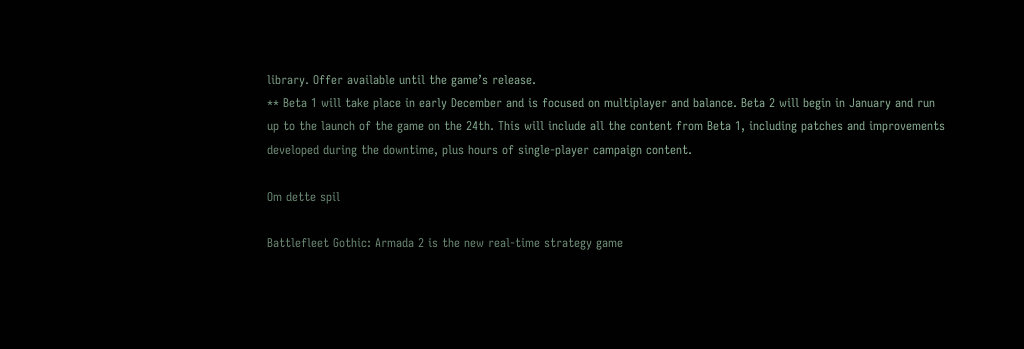library. Offer available until the game’s release.
** Beta 1 will take place in early December and is focused on multiplayer and balance. Beta 2 will begin in January and run up to the launch of the game on the 24th. This will include all the content from Beta 1, including patches and improvements developed during the downtime, plus hours of single-player campaign content.

Om dette spil

Battlefleet Gothic: Armada 2 is the new real-time strategy game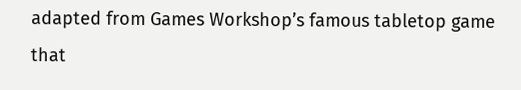adapted from Games Workshop’s famous tabletop game that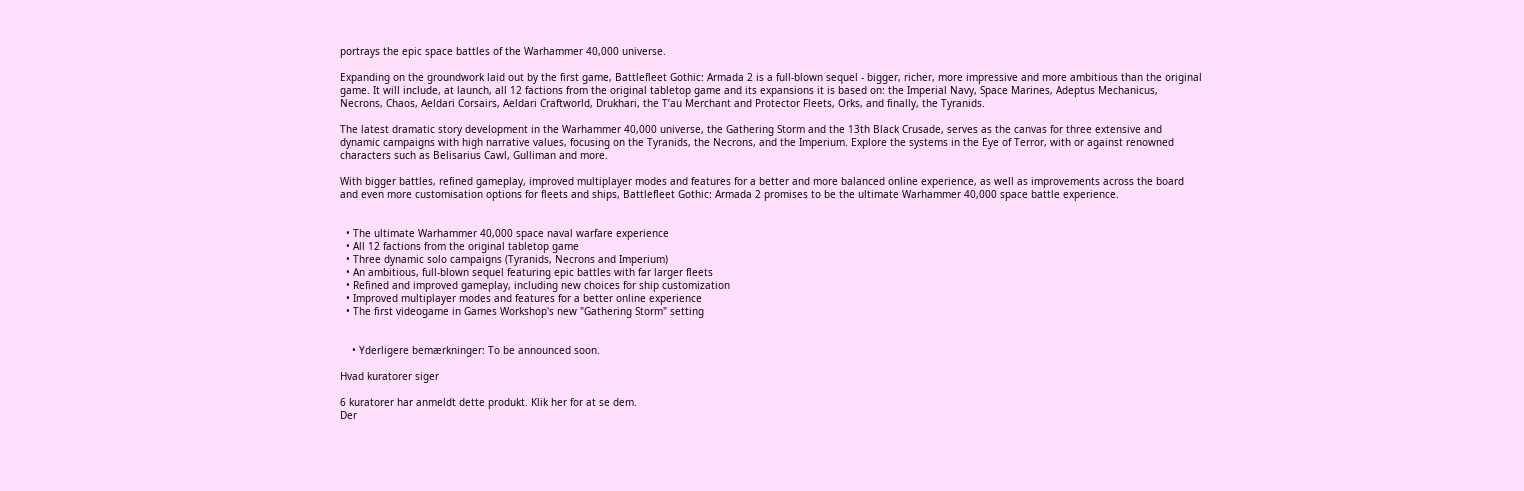portrays the epic space battles of the Warhammer 40,000 universe.

Expanding on the groundwork laid out by the first game, Battlefleet Gothic: Armada 2 is a full-blown sequel - bigger, richer, more impressive and more ambitious than the original game. It will include, at launch, all 12 factions from the original tabletop game and its expansions it is based on: the Imperial Navy, Space Marines, Adeptus Mechanicus, Necrons, Chaos, Aeldari Corsairs, Aeldari Craftworld, Drukhari, the T’au Merchant and Protector Fleets, Orks, and finally, the Tyranids.

The latest dramatic story development in the Warhammer 40,000 universe, the Gathering Storm and the 13th Black Crusade, serves as the canvas for three extensive and dynamic campaigns with high narrative values, focusing on the Tyranids, the Necrons, and the Imperium. Explore the systems in the Eye of Terror, with or against renowned characters such as Belisarius Cawl, Gulliman and more.

With bigger battles, refined gameplay, improved multiplayer modes and features for a better and more balanced online experience, as well as improvements across the board and even more customisation options for fleets and ships, Battlefleet Gothic: Armada 2 promises to be the ultimate Warhammer 40,000 space battle experience.


  • The ultimate Warhammer 40,000 space naval warfare experience
  • All 12 factions from the original tabletop game
  • Three dynamic solo campaigns (Tyranids, Necrons and Imperium)
  • An ambitious, full-blown sequel featuring epic battles with far larger fleets
  • Refined and improved gameplay, including new choices for ship customization
  • Improved multiplayer modes and features for a better online experience
  • The first videogame in Games Workshop's new "Gathering Storm" setting


    • Yderligere bemærkninger: To be announced soon.

Hvad kuratorer siger

6 kuratorer har anmeldt dette produkt. Klik her for at se dem.
Der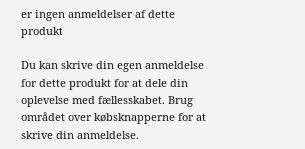er ingen anmeldelser af dette produkt

Du kan skrive din egen anmeldelse for dette produkt for at dele din oplevelse med fællesskabet. Brug området over købsknapperne for at skrive din anmeldelse.